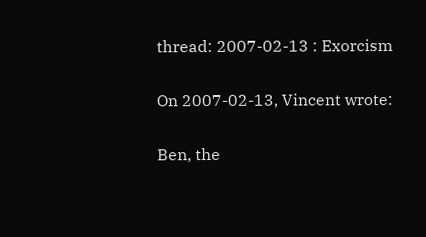thread: 2007-02-13 : Exorcism

On 2007-02-13, Vincent wrote:

Ben, the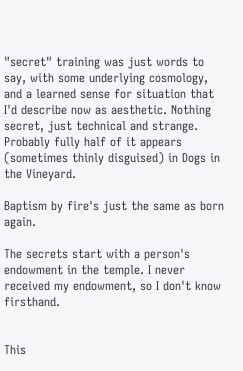"secret" training was just words to say, with some underlying cosmology, and a learned sense for situation that I'd describe now as aesthetic. Nothing secret, just technical and strange. Probably fully half of it appears (sometimes thinly disguised) in Dogs in the Vineyard.

Baptism by fire's just the same as born again.

The secrets start with a person's endowment in the temple. I never received my endowment, so I don't know firsthand.


This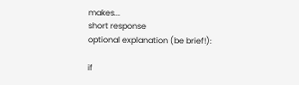makes...
short response
optional explanation (be brief!):

if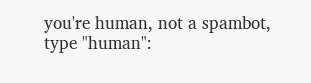you're human, not a spambot, type "human":